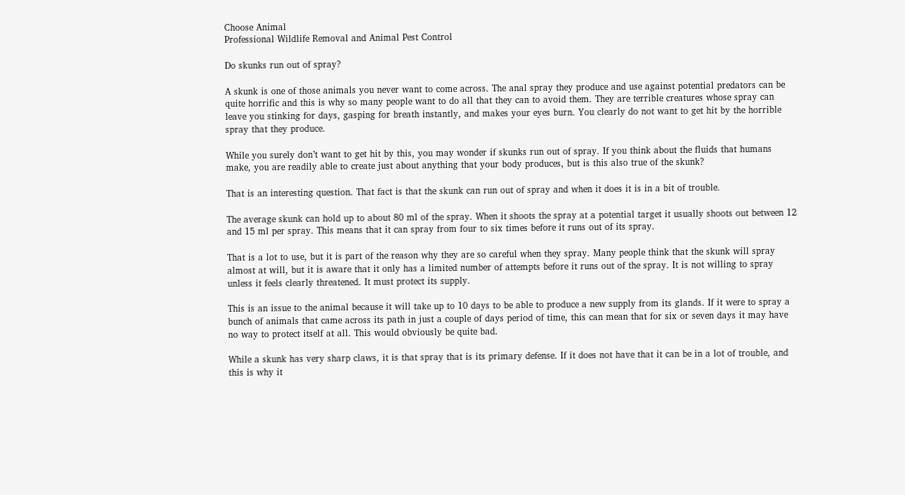Choose Animal
Professional Wildlife Removal and Animal Pest Control

Do skunks run out of spray?

A skunk is one of those animals you never want to come across. The anal spray they produce and use against potential predators can be quite horrific and this is why so many people want to do all that they can to avoid them. They are terrible creatures whose spray can leave you stinking for days, gasping for breath instantly, and makes your eyes burn. You clearly do not want to get hit by the horrible spray that they produce.

While you surely don’t want to get hit by this, you may wonder if skunks run out of spray. If you think about the fluids that humans make, you are readily able to create just about anything that your body produces, but is this also true of the skunk?

That is an interesting question. That fact is that the skunk can run out of spray and when it does it is in a bit of trouble.

The average skunk can hold up to about 80 ml of the spray. When it shoots the spray at a potential target it usually shoots out between 12 and 15 ml per spray. This means that it can spray from four to six times before it runs out of its spray.

That is a lot to use, but it is part of the reason why they are so careful when they spray. Many people think that the skunk will spray almost at will, but it is aware that it only has a limited number of attempts before it runs out of the spray. It is not willing to spray unless it feels clearly threatened. It must protect its supply.

This is an issue to the animal because it will take up to 10 days to be able to produce a new supply from its glands. If it were to spray a bunch of animals that came across its path in just a couple of days period of time, this can mean that for six or seven days it may have no way to protect itself at all. This would obviously be quite bad.

While a skunk has very sharp claws, it is that spray that is its primary defense. If it does not have that it can be in a lot of trouble, and this is why it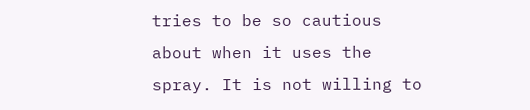tries to be so cautious about when it uses the spray. It is not willing to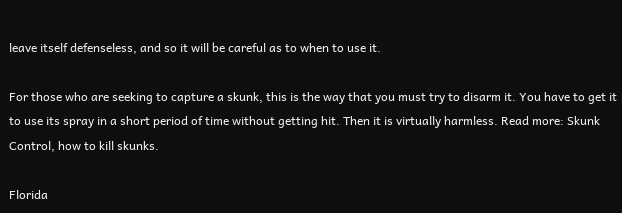leave itself defenseless, and so it will be careful as to when to use it.

For those who are seeking to capture a skunk, this is the way that you must try to disarm it. You have to get it to use its spray in a short period of time without getting hit. Then it is virtually harmless. Read more: Skunk Control, how to kill skunks.

Florida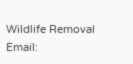Wildlife Removal     Email: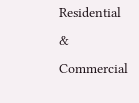Residential & Commercial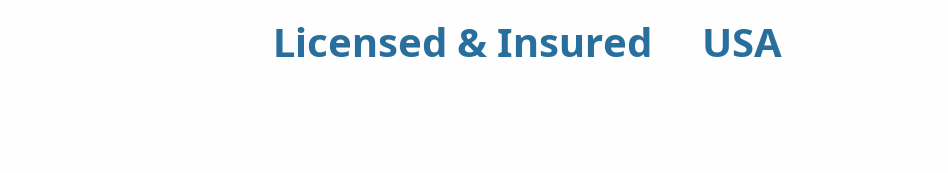Licensed & Insured     USA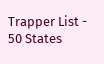Trapper List - 50 States